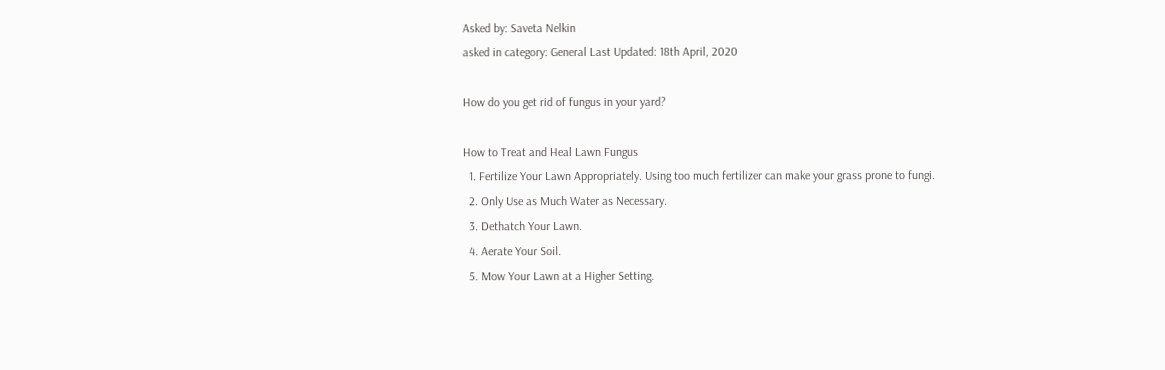Asked by: Saveta Nelkin
asked in category: General Last Updated: 18th April, 2020

How do you get rid of fungus in your yard?

How to Treat and Heal Lawn Fungus
  1. Fertilize Your Lawn Appropriately. Using too much fertilizer can make your grass prone to fungi.
  2. Only Use as Much Water as Necessary.
  3. Dethatch Your Lawn.
  4. Aerate Your Soil.
  5. Mow Your Lawn at a Higher Setting.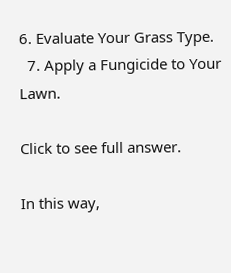6. Evaluate Your Grass Type.
  7. Apply a Fungicide to Your Lawn.

Click to see full answer.

In this way,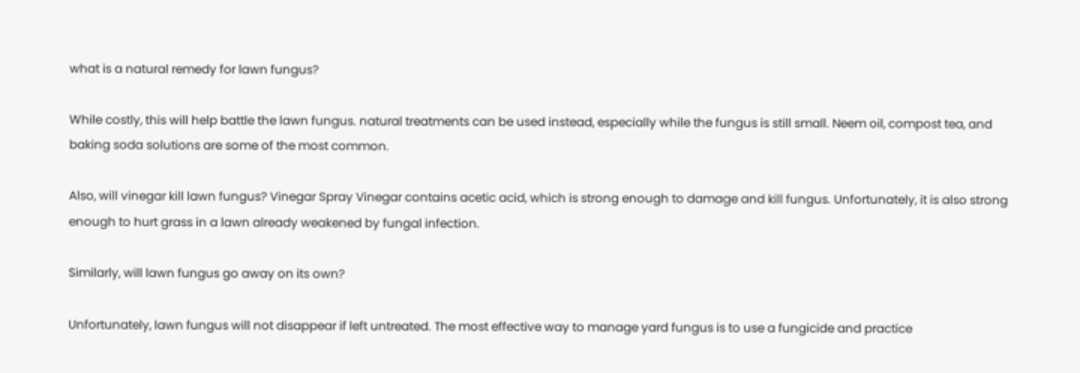what is a natural remedy for lawn fungus?

While costly, this will help battle the lawn fungus. natural treatments can be used instead, especially while the fungus is still small. Neem oil, compost tea, and baking soda solutions are some of the most common.

Also, will vinegar kill lawn fungus? Vinegar Spray Vinegar contains acetic acid, which is strong enough to damage and kill fungus. Unfortunately, it is also strong enough to hurt grass in a lawn already weakened by fungal infection.

Similarly, will lawn fungus go away on its own?

Unfortunately, lawn fungus will not disappear if left untreated. The most effective way to manage yard fungus is to use a fungicide and practice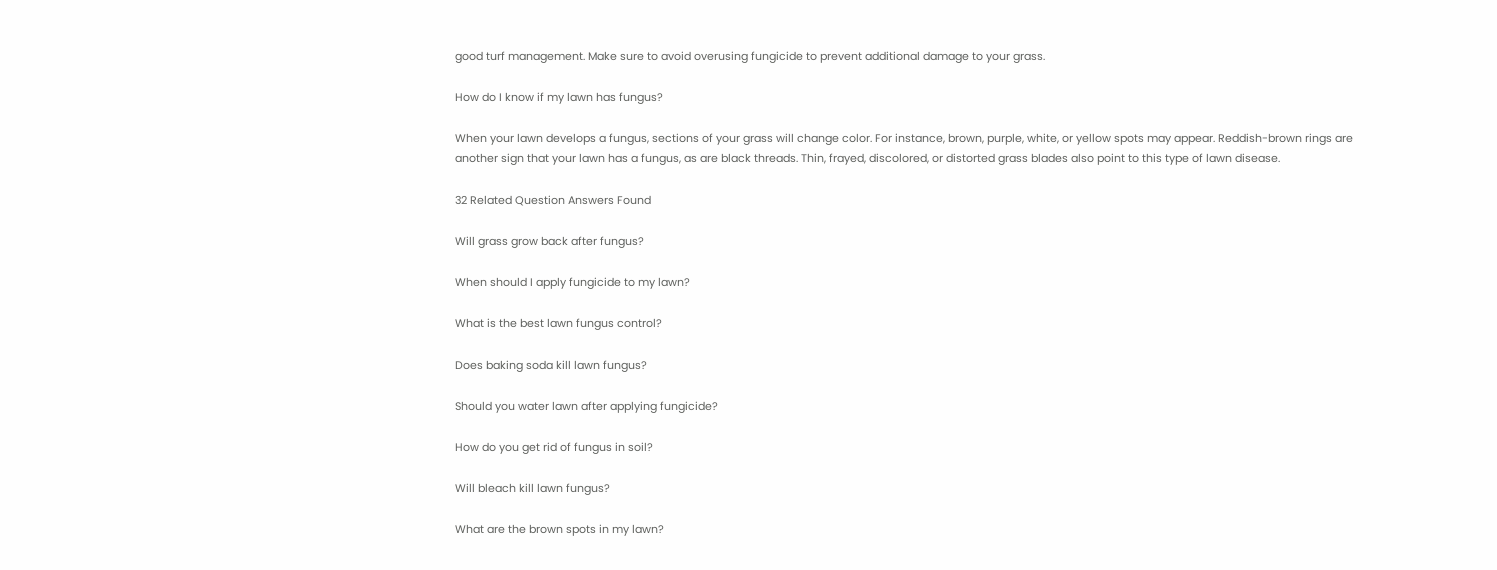good turf management. Make sure to avoid overusing fungicide to prevent additional damage to your grass.

How do I know if my lawn has fungus?

When your lawn develops a fungus, sections of your grass will change color. For instance, brown, purple, white, or yellow spots may appear. Reddish-brown rings are another sign that your lawn has a fungus, as are black threads. Thin, frayed, discolored, or distorted grass blades also point to this type of lawn disease.

32 Related Question Answers Found

Will grass grow back after fungus?

When should I apply fungicide to my lawn?

What is the best lawn fungus control?

Does baking soda kill lawn fungus?

Should you water lawn after applying fungicide?

How do you get rid of fungus in soil?

Will bleach kill lawn fungus?

What are the brown spots in my lawn?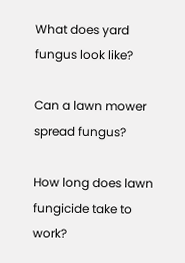What does yard fungus look like?

Can a lawn mower spread fungus?

How long does lawn fungicide take to work?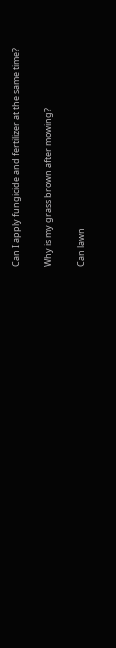Can I apply fungicide and fertilizer at the same time?

Why is my grass brown after mowing?

Can lawn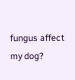fungus affect my dog?